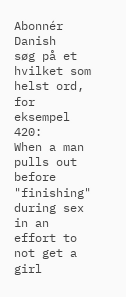Abonnér Danish
søg på et hvilket som helst ord, for eksempel 420:
When a man pulls out before "finishing" during sex in an effort to not get a girl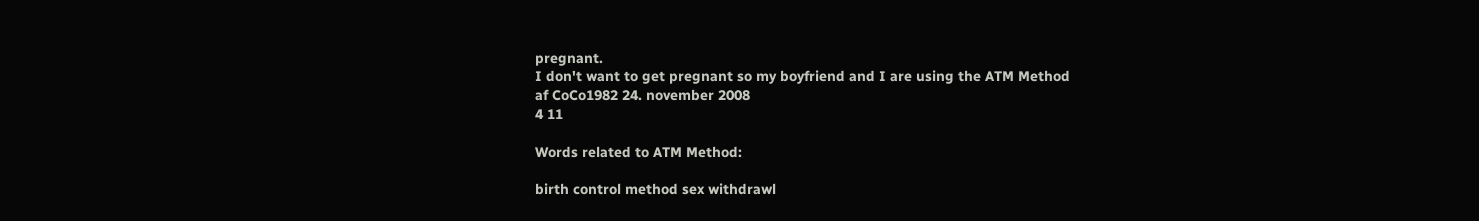pregnant.
I don't want to get pregnant so my boyfriend and I are using the ATM Method
af CoCo1982 24. november 2008
4 11

Words related to ATM Method:

birth control method sex withdrawl